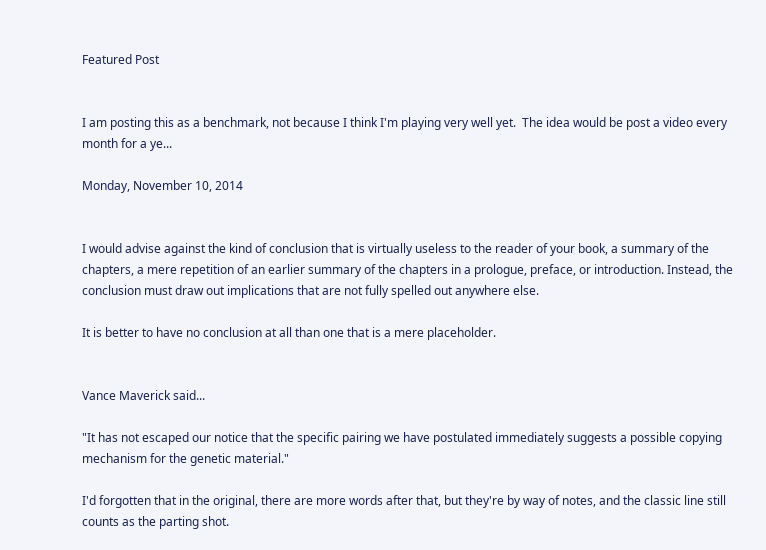Featured Post


I am posting this as a benchmark, not because I think I'm playing very well yet.  The idea would be post a video every month for a ye...

Monday, November 10, 2014


I would advise against the kind of conclusion that is virtually useless to the reader of your book, a summary of the chapters, a mere repetition of an earlier summary of the chapters in a prologue, preface, or introduction. Instead, the conclusion must draw out implications that are not fully spelled out anywhere else.

It is better to have no conclusion at all than one that is a mere placeholder.


Vance Maverick said...

"It has not escaped our notice that the specific pairing we have postulated immediately suggests a possible copying mechanism for the genetic material."

I'd forgotten that in the original, there are more words after that, but they're by way of notes, and the classic line still counts as the parting shot.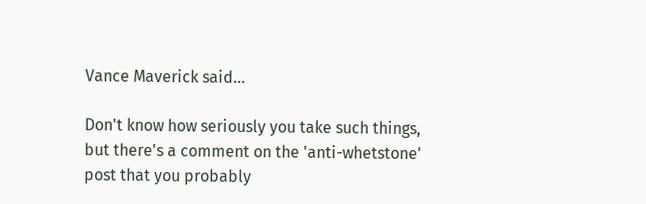Vance Maverick said...

Don't know how seriously you take such things, but there's a comment on the 'anti-whetstone' post that you probably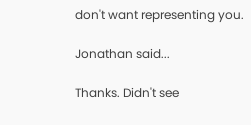don't want representing you.

Jonathan said...

Thanks. Didn't see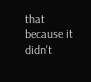that because it didn't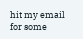hit my email for some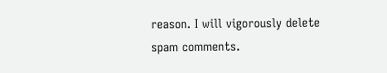reason. I will vigorously delete spam comments.